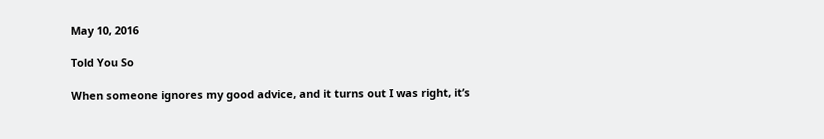May 10, 2016

Told You So

When someone ignores my good advice, and it turns out I was right, it’s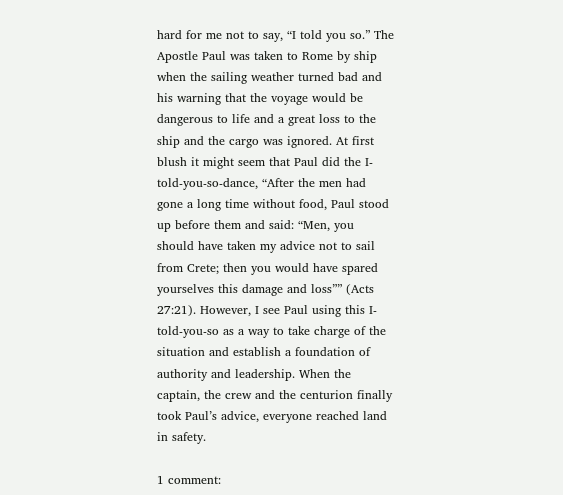hard for me not to say, “I told you so.” The Apostle Paul was taken to Rome by ship when the sailing weather turned bad and his warning that the voyage would be dangerous to life and a great loss to the ship and the cargo was ignored. At first blush it might seem that Paul did the I-told-you-so-dance, “After the men had gone a long time without food, Paul stood up before them and said: “Men, you should have taken my advice not to sail from Crete; then you would have spared yourselves this damage and loss”” (Acts 27:21). However, I see Paul using this I-told-you-so as a way to take charge of the situation and establish a foundation of authority and leadership. When the captain, the crew and the centurion finally took Paul’s advice, everyone reached land in safety.

1 comment: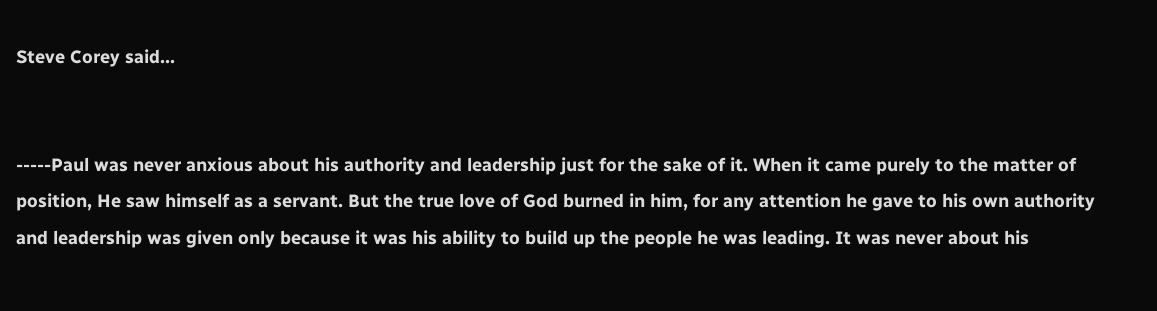Steve Corey said...


-----Paul was never anxious about his authority and leadership just for the sake of it. When it came purely to the matter of position, He saw himself as a servant. But the true love of God burned in him, for any attention he gave to his own authority and leadership was given only because it was his ability to build up the people he was leading. It was never about his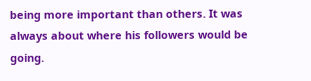being more important than others. It was always about where his followers would be going.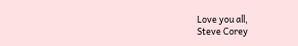Love you all,
Steve Corey